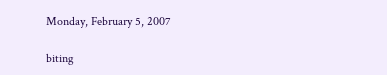Monday, February 5, 2007

biting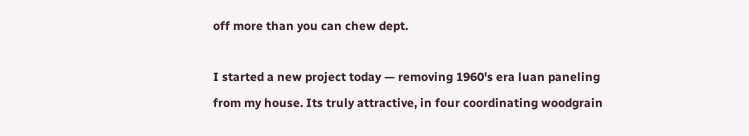off more than you can chew dept.

I started a new project today — removing 1960's era luan paneling from my house. Its truly attractive, in four coordinating woodgrain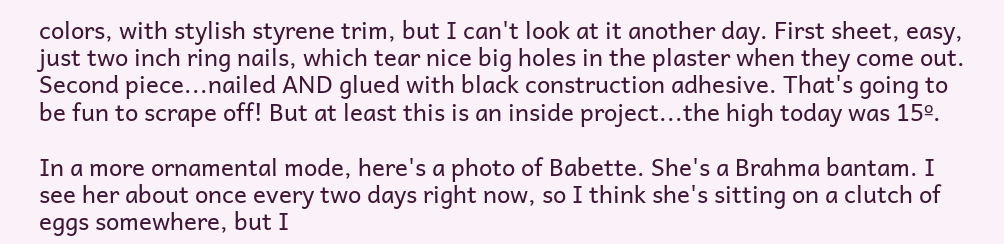colors, with stylish styrene trim, but I can't look at it another day. First sheet, easy, just two inch ring nails, which tear nice big holes in the plaster when they come out. Second piece...nailed AND glued with black construction adhesive. That's going to be fun to scrape off! But at least this is an inside project...the high today was 15º.

In a more ornamental mode, here's a photo of Babette. She's a Brahma bantam. I see her about once every two days right now, so I think she's sitting on a clutch of eggs somewhere, but I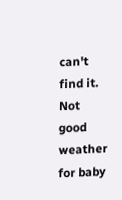can't find it. Not good weather for baby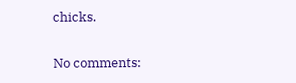chicks.

No comments: